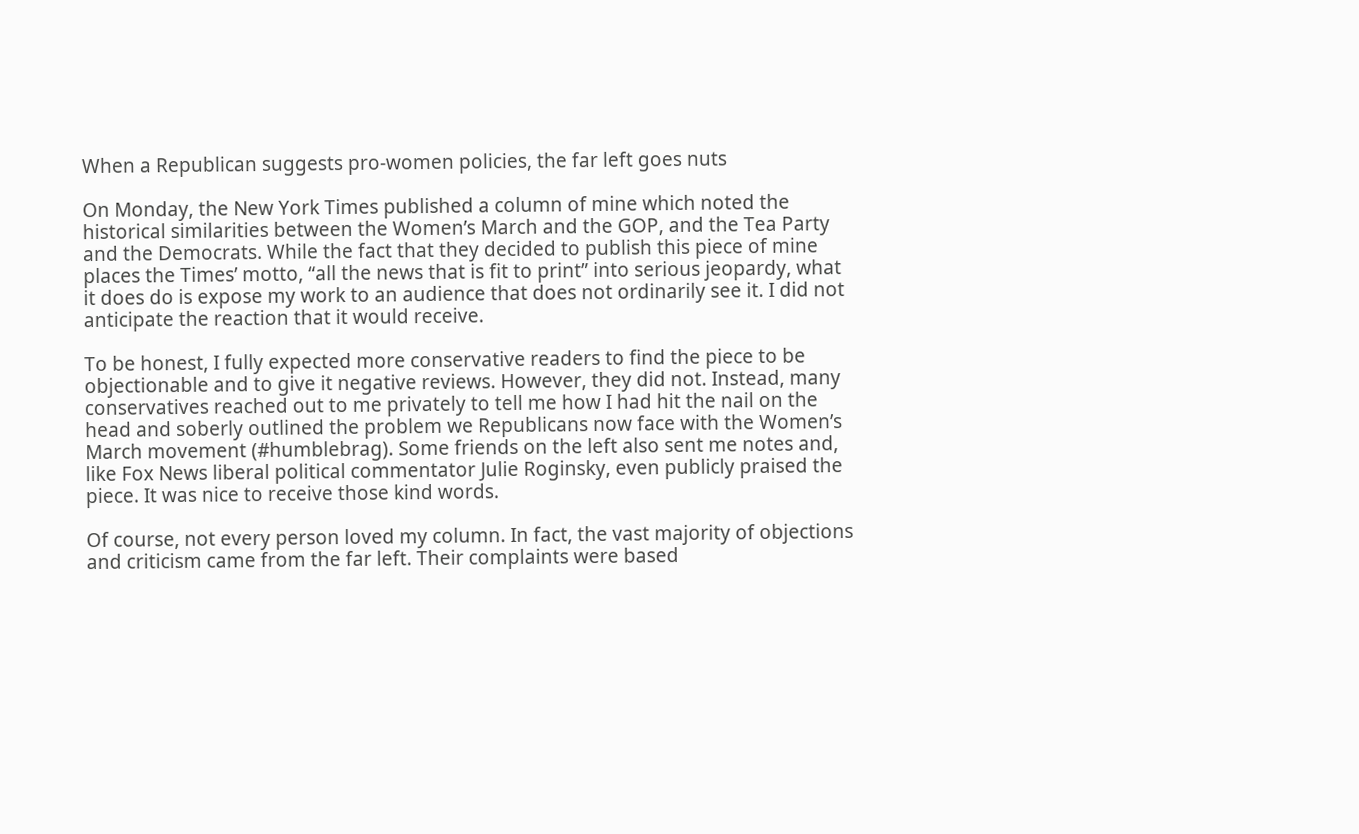When a Republican suggests pro-women policies, the far left goes nuts

On Monday, the New York Times published a column of mine which noted the historical similarities between the Women’s March and the GOP, and the Tea Party and the Democrats. While the fact that they decided to publish this piece of mine places the Times’ motto, “all the news that is fit to print” into serious jeopardy, what it does do is expose my work to an audience that does not ordinarily see it. I did not anticipate the reaction that it would receive.

To be honest, I fully expected more conservative readers to find the piece to be objectionable and to give it negative reviews. However, they did not. Instead, many conservatives reached out to me privately to tell me how I had hit the nail on the head and soberly outlined the problem we Republicans now face with the Women’s March movement (#humblebrag). Some friends on the left also sent me notes and, like Fox News liberal political commentator Julie Roginsky, even publicly praised the piece. It was nice to receive those kind words.

Of course, not every person loved my column. In fact, the vast majority of objections and criticism came from the far left. Their complaints were based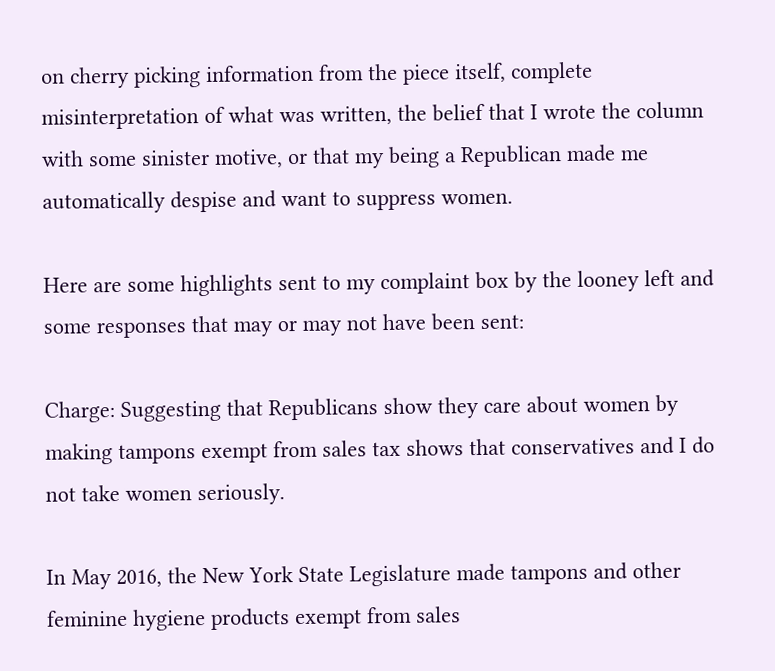on cherry picking information from the piece itself, complete misinterpretation of what was written, the belief that I wrote the column with some sinister motive, or that my being a Republican made me automatically despise and want to suppress women.

Here are some highlights sent to my complaint box by the looney left and some responses that may or may not have been sent:

Charge: Suggesting that Republicans show they care about women by making tampons exempt from sales tax shows that conservatives and I do not take women seriously.

In May 2016, the New York State Legislature made tampons and other feminine hygiene products exempt from sales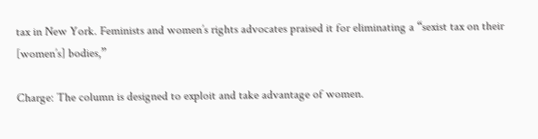tax in New York. Feminists and women’s rights advocates praised it for eliminating a “sexist tax on their [women’s] bodies,”

Charge: The column is designed to exploit and take advantage of women.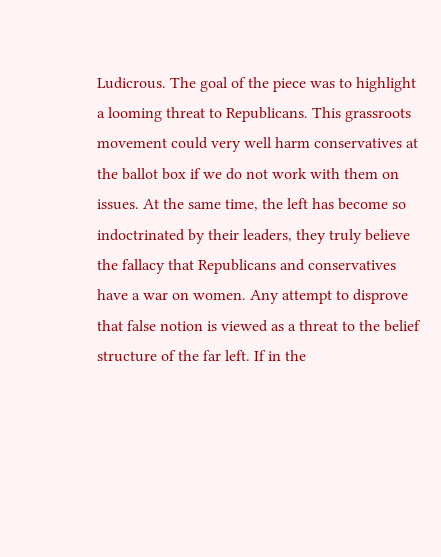Ludicrous. The goal of the piece was to highlight a looming threat to Republicans. This grassroots movement could very well harm conservatives at the ballot box if we do not work with them on issues. At the same time, the left has become so indoctrinated by their leaders, they truly believe the fallacy that Republicans and conservatives have a war on women. Any attempt to disprove that false notion is viewed as a threat to the belief structure of the far left. If in the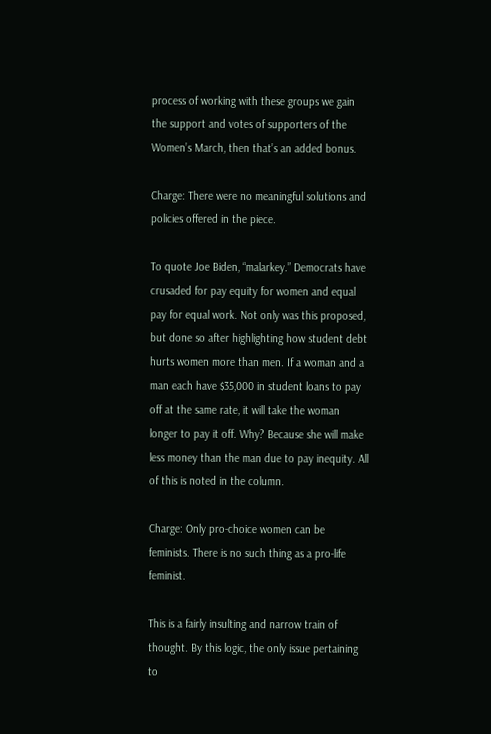process of working with these groups we gain the support and votes of supporters of the Women’s March, then that’s an added bonus.

Charge: There were no meaningful solutions and policies offered in the piece.

To quote Joe Biden, “malarkey.” Democrats have crusaded for pay equity for women and equal pay for equal work. Not only was this proposed, but done so after highlighting how student debt hurts women more than men. If a woman and a man each have $35,000 in student loans to pay off at the same rate, it will take the woman longer to pay it off. Why? Because she will make less money than the man due to pay inequity. All of this is noted in the column.

Charge: Only pro-choice women can be feminists. There is no such thing as a pro-life feminist.

This is a fairly insulting and narrow train of thought. By this logic, the only issue pertaining to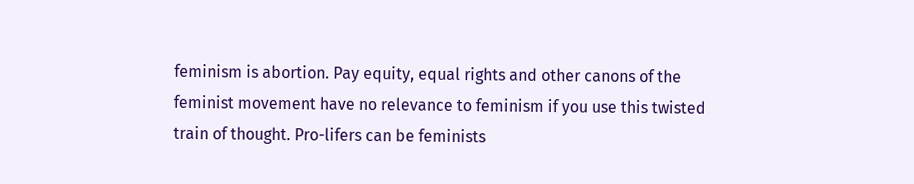feminism is abortion. Pay equity, equal rights and other canons of the feminist movement have no relevance to feminism if you use this twisted train of thought. Pro-lifers can be feminists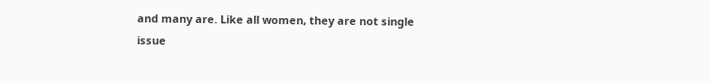and many are. Like all women, they are not single issue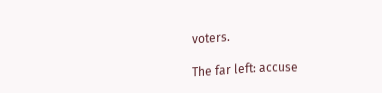voters.

The far left: accuse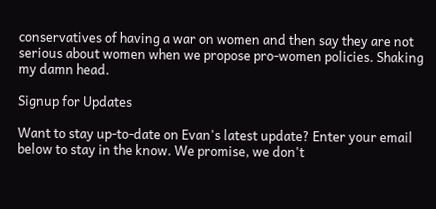conservatives of having a war on women and then say they are not serious about women when we propose pro-women policies. Shaking my damn head.

Signup for Updates

Want to stay up-to-date on Evan's latest update? Enter your email below to stay in the know. We promise, we don't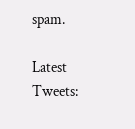spam.

Latest Tweets: